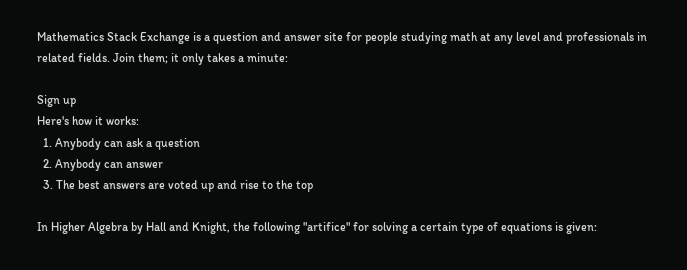Mathematics Stack Exchange is a question and answer site for people studying math at any level and professionals in related fields. Join them; it only takes a minute:

Sign up
Here's how it works:
  1. Anybody can ask a question
  2. Anybody can answer
  3. The best answers are voted up and rise to the top

In Higher Algebra by Hall and Knight, the following "artifice" for solving a certain type of equations is given: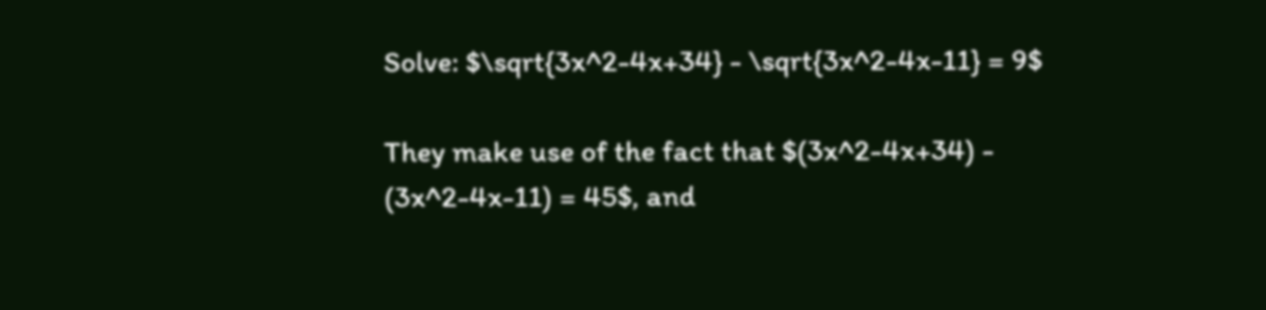Solve: $\sqrt{3x^2-4x+34} - \sqrt{3x^2-4x-11} = 9$

They make use of the fact that $(3x^2-4x+34) - (3x^2-4x-11) = 45$, and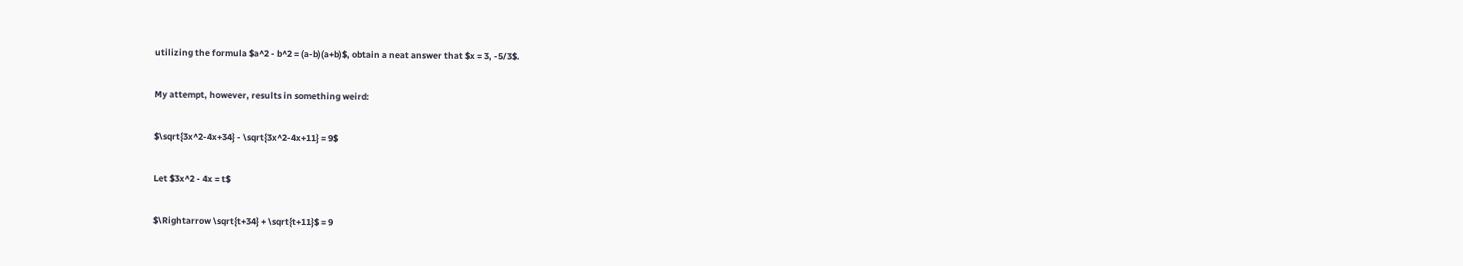utilizing the formula $a^2 - b^2 = (a-b)(a+b)$, obtain a neat answer that $x = 3, -5/3$.

My attempt, however, results in something weird:

$\sqrt{3x^2-4x+34} - \sqrt{3x^2-4x+11} = 9$

Let $3x^2 - 4x = t$

$\Rightarrow \sqrt{t+34} + \sqrt{t+11}$ = 9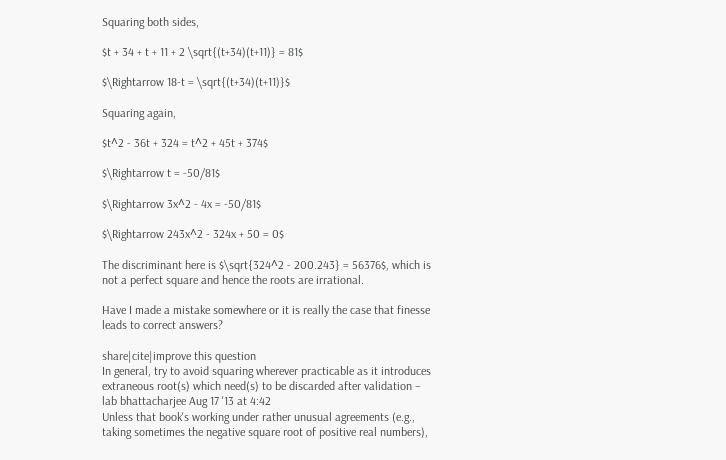Squaring both sides,

$t + 34 + t + 11 + 2 \sqrt{(t+34)(t+11)} = 81$

$\Rightarrow 18-t = \sqrt{(t+34)(t+11)}$

Squaring again,

$t^2 - 36t + 324 = t^2 + 45t + 374$

$\Rightarrow t = -50/81$

$\Rightarrow 3x^2 - 4x = -50/81$

$\Rightarrow 243x^2 - 324x + 50 = 0$

The discriminant here is $\sqrt{324^2 - 200.243} = 56376$, which is not a perfect square and hence the roots are irrational.

Have I made a mistake somewhere or it is really the case that finesse leads to correct answers?

share|cite|improve this question
In general, try to avoid squaring wherever practicable as it introduces extraneous root(s) which need(s) to be discarded after validation – lab bhattacharjee Aug 17 '13 at 4:42
Unless that book's working under rather unusual agreements (e.g., taking sometimes the negative square root of positive real numbers),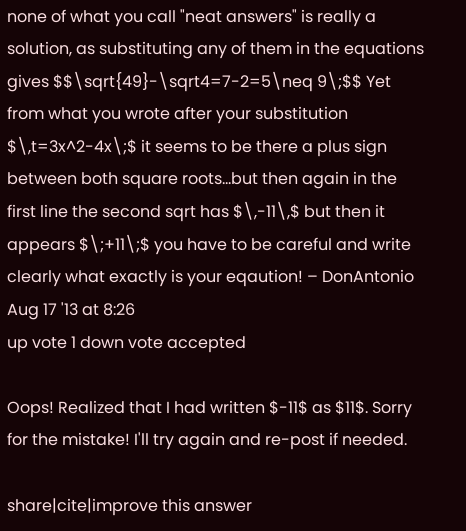none of what you call "neat answers" is really a solution, as substituting any of them in the equations gives $$\sqrt{49}-\sqrt4=7-2=5\neq 9\;$$ Yet from what you wrote after your substitution $\,t=3x^2-4x\;$ it seems to be there a plus sign between both square roots...but then again in the first line the second sqrt has $\,-11\,$ but then it appears $\;+11\;$ you have to be careful and write clearly what exactly is your eqaution! – DonAntonio Aug 17 '13 at 8:26
up vote 1 down vote accepted

Oops! Realized that I had written $-11$ as $11$. Sorry for the mistake! I'll try again and re-post if needed.

share|cite|improve this answer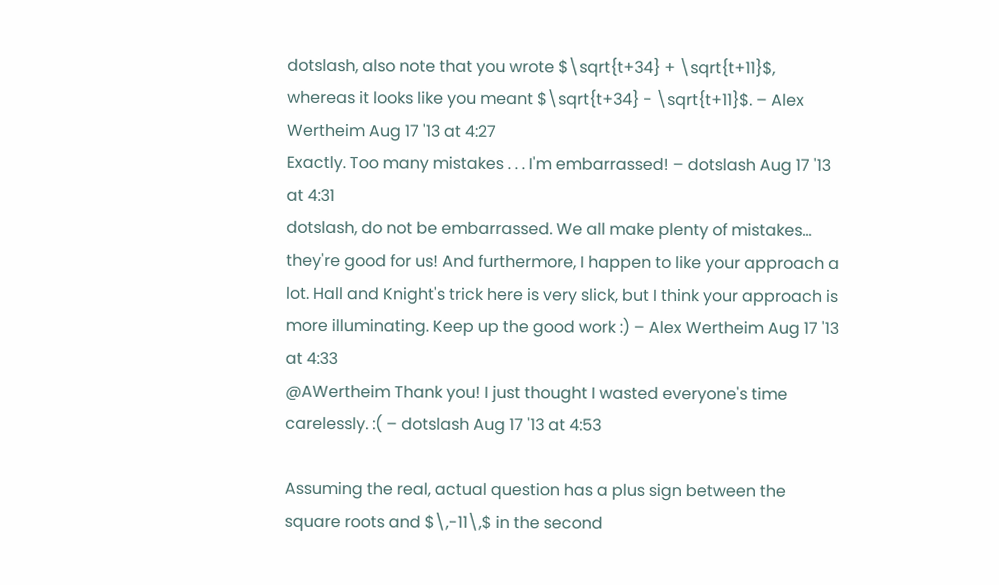dotslash, also note that you wrote $\sqrt{t+34} + \sqrt{t+11}$, whereas it looks like you meant $\sqrt{t+34} - \sqrt{t+11}$. – Alex Wertheim Aug 17 '13 at 4:27
Exactly. Too many mistakes . . . I'm embarrassed! – dotslash Aug 17 '13 at 4:31
dotslash, do not be embarrassed. We all make plenty of mistakes... they're good for us! And furthermore, I happen to like your approach a lot. Hall and Knight's trick here is very slick, but I think your approach is more illuminating. Keep up the good work :) – Alex Wertheim Aug 17 '13 at 4:33
@AWertheim Thank you! I just thought I wasted everyone's time carelessly. :( – dotslash Aug 17 '13 at 4:53

Assuming the real, actual question has a plus sign between the square roots and $\,-11\,$ in the second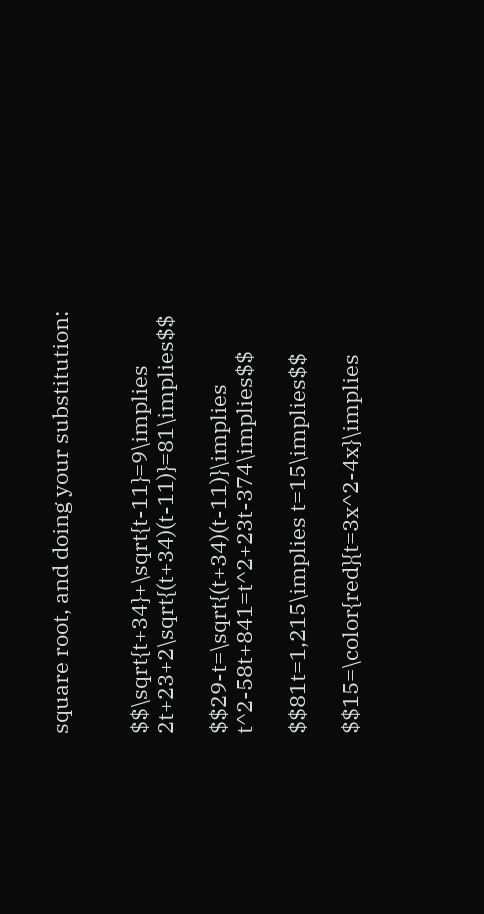square root, and doing your substitution:


$$\sqrt{t+34}+\sqrt{t-11}=9\implies 2t+23+2\sqrt{(t+34)(t-11)}=81\implies$$

$$29-t=\sqrt{(t+34)(t-11)}\implies t^2-58t+841=t^2+23t-374\implies$$

$$81t=1,215\implies t=15\implies$$

$$15=\color{red}{t=3x^2-4x}\implies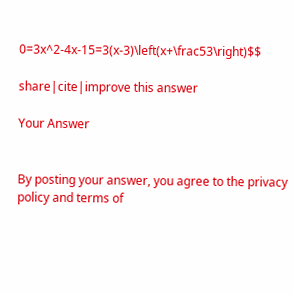0=3x^2-4x-15=3(x-3)\left(x+\frac53\right)$$

share|cite|improve this answer

Your Answer


By posting your answer, you agree to the privacy policy and terms of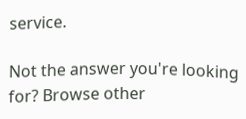service.

Not the answer you're looking for? Browse other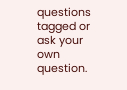questions tagged or ask your own question.